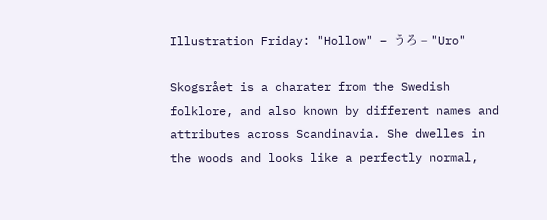Illustration Friday: "Hollow" – うろ – "Uro"

Skogsrået is a charater from the Swedish folklore, and also known by different names and attributes across Scandinavia. She dwelles in the woods and looks like a perfectly normal,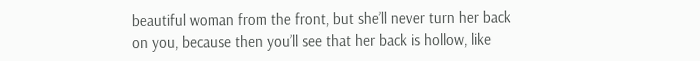beautiful woman from the front, but she’ll never turn her back on you, because then you’ll see that her back is hollow, like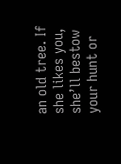an old tree. If she likes you, she’ll bestow your hunt or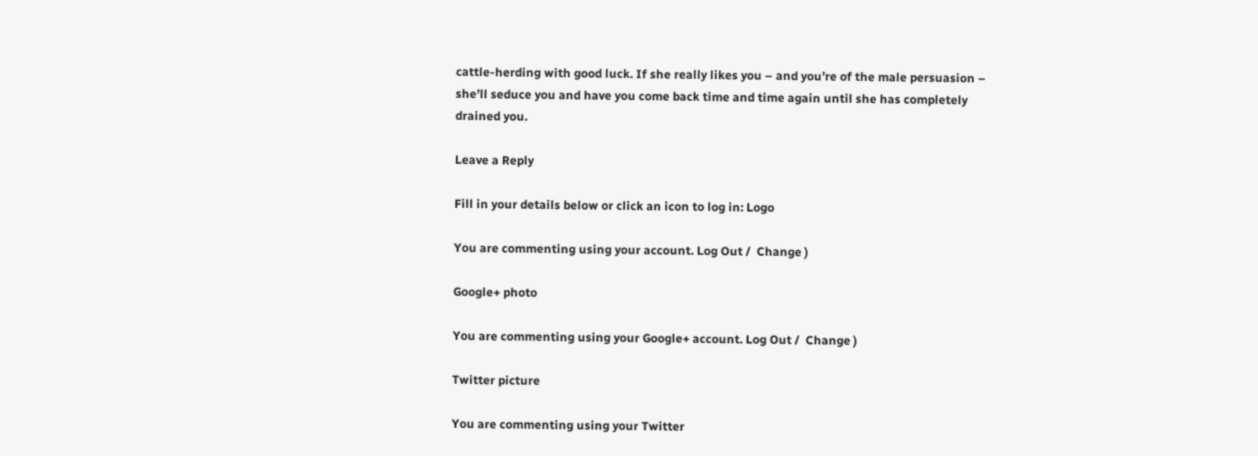cattle-herding with good luck. If she really likes you – and you’re of the male persuasion – she’ll seduce you and have you come back time and time again until she has completely drained you.

Leave a Reply

Fill in your details below or click an icon to log in: Logo

You are commenting using your account. Log Out /  Change )

Google+ photo

You are commenting using your Google+ account. Log Out /  Change )

Twitter picture

You are commenting using your Twitter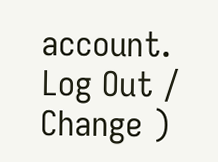account. Log Out /  Change )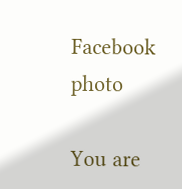Facebook photo

You are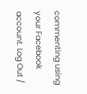commenting using your Facebook account. Log Out /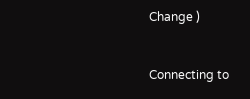Change )


Connecting to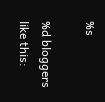%s

%d bloggers like this: